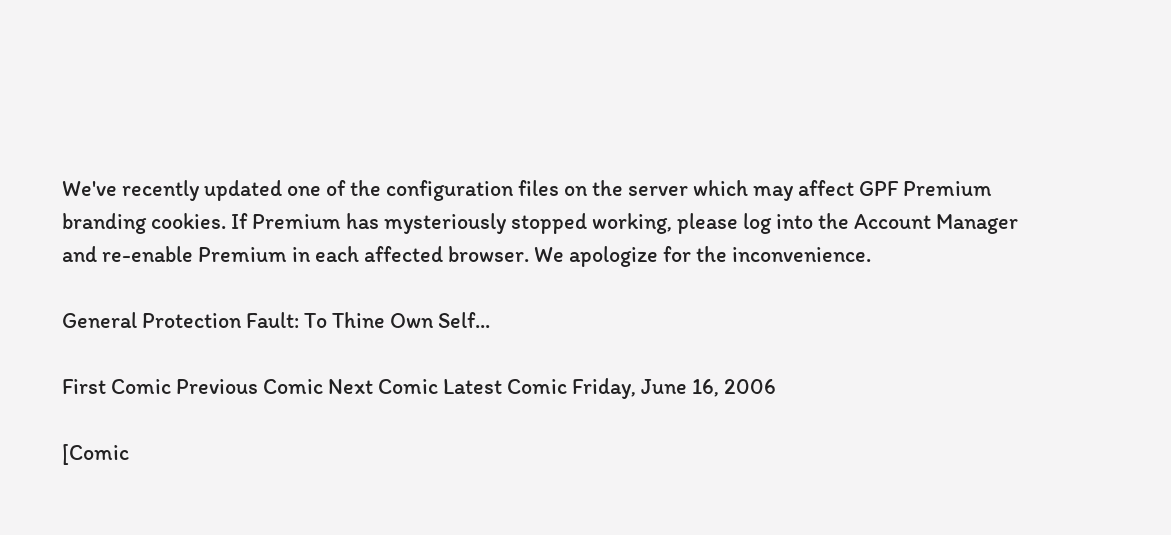We've recently updated one of the configuration files on the server which may affect GPF Premium branding cookies. If Premium has mysteriously stopped working, please log into the Account Manager and re-enable Premium in each affected browser. We apologize for the inconvenience.

General Protection Fault: To Thine Own Self...

First Comic Previous Comic Next Comic Latest Comic Friday, June 16, 2006

[Comic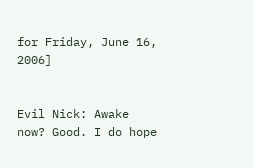for Friday, June 16, 2006]


Evil Nick: Awake now? Good. I do hope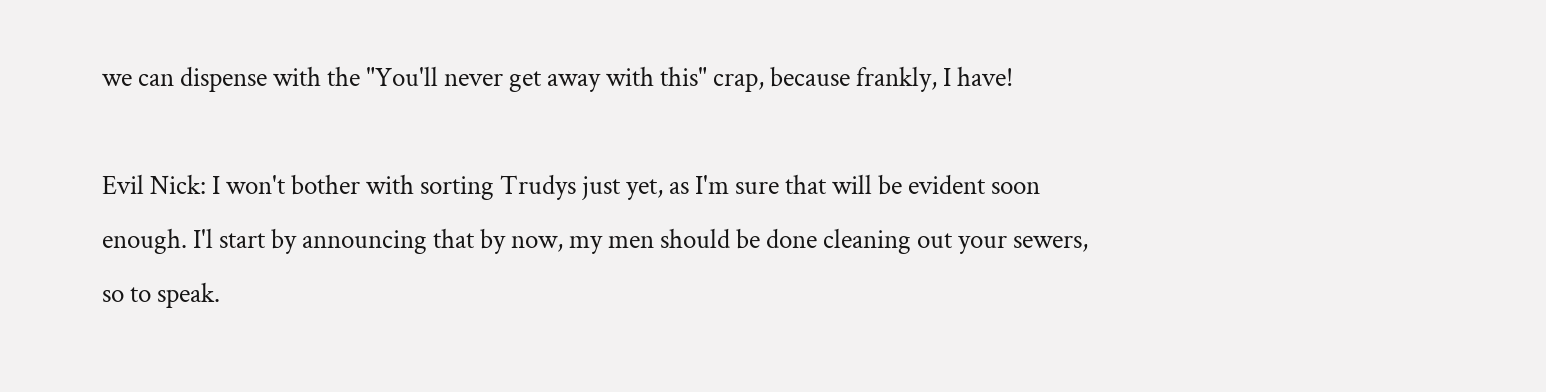we can dispense with the "You'll never get away with this" crap, because frankly, I have!

Evil Nick: I won't bother with sorting Trudys just yet, as I'm sure that will be evident soon enough. I'l start by announcing that by now, my men should be done cleaning out your sewers, so to speak.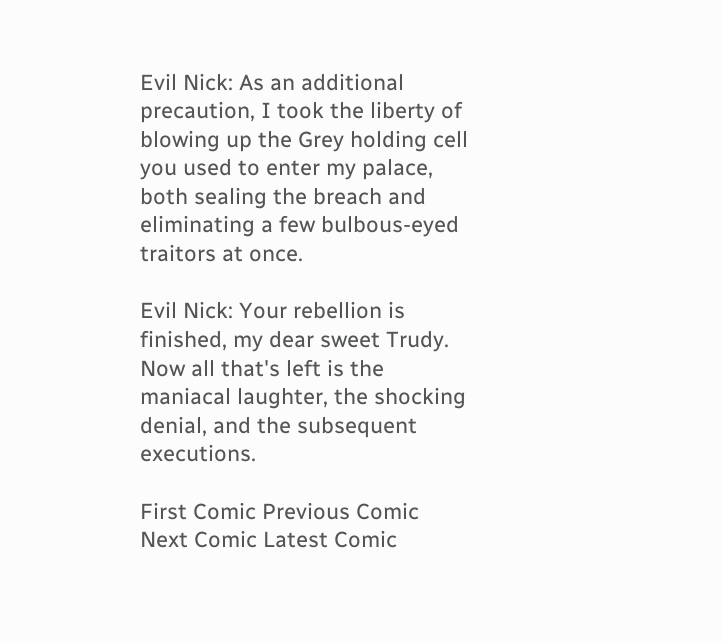Evil Nick: As an additional precaution, I took the liberty of blowing up the Grey holding cell you used to enter my palace, both sealing the breach and eliminating a few bulbous-eyed traitors at once.

Evil Nick: Your rebellion is finished, my dear sweet Trudy. Now all that's left is the maniacal laughter, the shocking denial, and the subsequent executions.

First Comic Previous Comic Next Comic Latest Comic